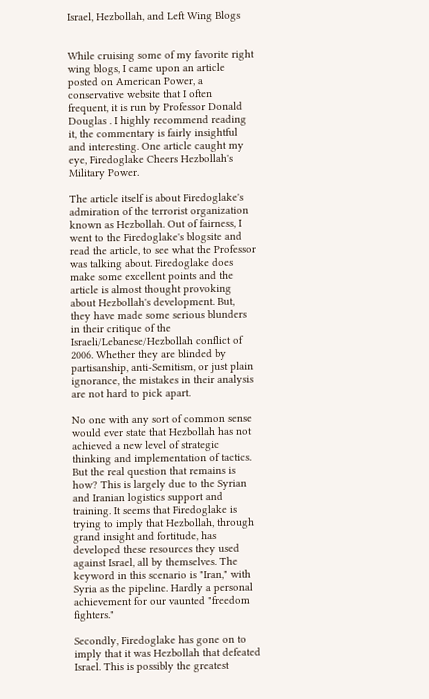Israel, Hezbollah, and Left Wing Blogs


While cruising some of my favorite right wing blogs, I came upon an article posted on American Power, a conservative website that I often frequent, it is run by Professor Donald Douglas . I highly recommend reading it, the commentary is fairly insightful and interesting. One article caught my eye, Firedoglake Cheers Hezbollah's Military Power.

The article itself is about Firedoglake's admiration of the terrorist organization known as Hezbollah. Out of fairness, I went to the Firedoglake's blogsite and read the article, to see what the Professor was talking about. Firedoglake does make some excellent points and the article is almost thought provoking about Hezbollah's development. But, they have made some serious blunders in their critique of the Israeli/Lebanese/Hezbollah conflict of 2006. Whether they are blinded by partisanship, anti-Semitism, or just plain ignorance, the mistakes in their analysis are not hard to pick apart.

No one with any sort of common sense would ever state that Hezbollah has not achieved a new level of strategic thinking and implementation of tactics. But the real question that remains is how? This is largely due to the Syrian and Iranian logistics support and training. It seems that Firedoglake is trying to imply that Hezbollah, through grand insight and fortitude, has developed these resources they used against Israel, all by themselves. The keyword in this scenario is "Iran," with Syria as the pipeline. Hardly a personal achievement for our vaunted "freedom fighters."

Secondly, Firedoglake has gone on to imply that it was Hezbollah that defeated Israel. This is possibly the greatest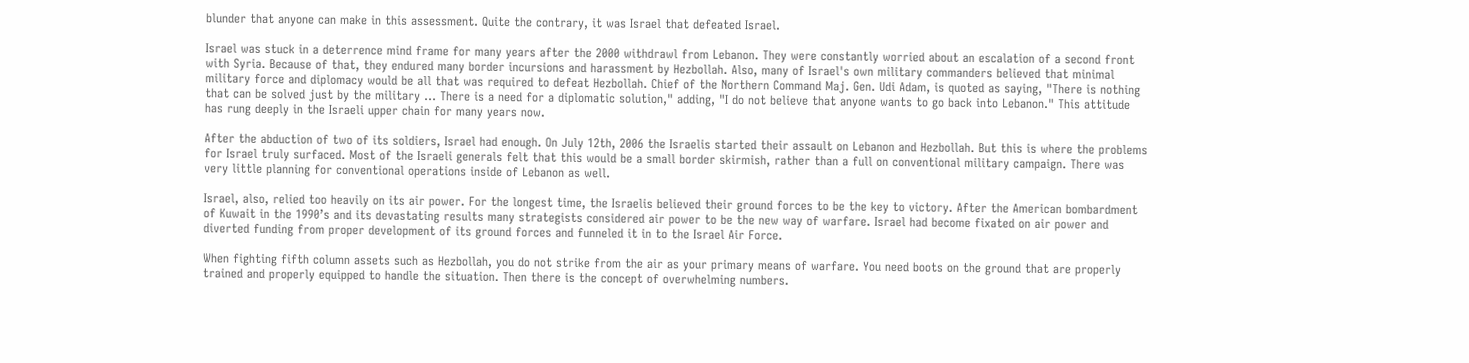blunder that anyone can make in this assessment. Quite the contrary, it was Israel that defeated Israel.

Israel was stuck in a deterrence mind frame for many years after the 2000 withdrawl from Lebanon. They were constantly worried about an escalation of a second front with Syria. Because of that, they endured many border incursions and harassment by Hezbollah. Also, many of Israel's own military commanders believed that minimal military force and diplomacy would be all that was required to defeat Hezbollah. Chief of the Northern Command Maj. Gen. Udi Adam, is quoted as saying, "There is nothing that can be solved just by the military … There is a need for a diplomatic solution," adding, "I do not believe that anyone wants to go back into Lebanon." This attitude has rung deeply in the Israeli upper chain for many years now.

After the abduction of two of its soldiers, Israel had enough. On July 12th, 2006 the Israelis started their assault on Lebanon and Hezbollah. But this is where the problems for Israel truly surfaced. Most of the Israeli generals felt that this would be a small border skirmish, rather than a full on conventional military campaign. There was very little planning for conventional operations inside of Lebanon as well.

Israel, also, relied too heavily on its air power. For the longest time, the Israelis believed their ground forces to be the key to victory. After the American bombardment of Kuwait in the 1990’s and its devastating results many strategists considered air power to be the new way of warfare. Israel had become fixated on air power and diverted funding from proper development of its ground forces and funneled it in to the Israel Air Force.

When fighting fifth column assets such as Hezbollah, you do not strike from the air as your primary means of warfare. You need boots on the ground that are properly trained and properly equipped to handle the situation. Then there is the concept of overwhelming numbers.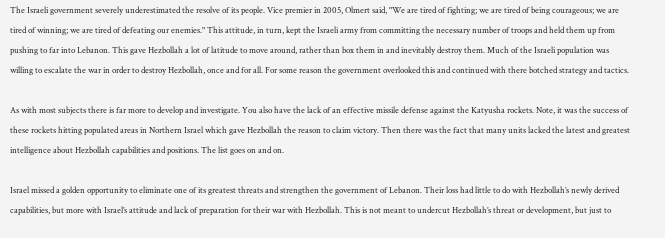The Israeli government severely underestimated the resolve of its people. Vice premier in 2005, Olmert said, "We are tired of fighting; we are tired of being courageous; we are tired of winning; we are tired of defeating our enemies." This attitude, in turn, kept the Israeli army from committing the necessary number of troops and held them up from pushing to far into Lebanon. This gave Hezbollah a lot of latitude to move around, rather than box them in and inevitably destroy them. Much of the Israeli population was willing to escalate the war in order to destroy Hezbollah, once and for all. For some reason the government overlooked this and continued with there botched strategy and tactics.

As with most subjects there is far more to develop and investigate. You also have the lack of an effective missile defense against the Katyusha rockets. Note, it was the success of these rockets hitting populated areas in Northern Israel which gave Hezbollah the reason to claim victory. Then there was the fact that many units lacked the latest and greatest intelligence about Hezbollah capabilities and positions. The list goes on and on.

Israel missed a golden opportunity to eliminate one of its greatest threats and strengthen the government of Lebanon. Their loss had little to do with Hezbollah’s newly derived capabilities, but more with Israel’s attitude and lack of preparation for their war with Hezbollah. This is not meant to undercut Hezbollah’s threat or development, but just to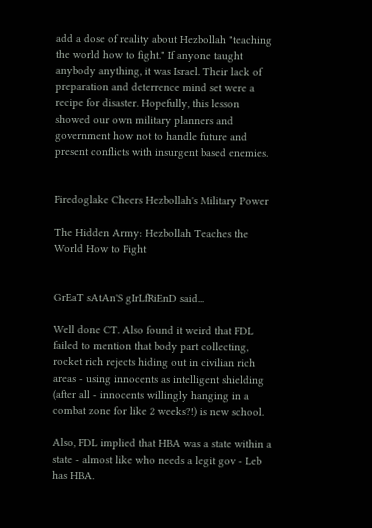add a dose of reality about Hezbollah "teaching the world how to fight." If anyone taught anybody anything, it was Israel. Their lack of preparation and deterrence mind set were a recipe for disaster. Hopefully, this lesson showed our own military planners and government how not to handle future and present conflicts with insurgent based enemies.


Firedoglake Cheers Hezbollah's Military Power

The Hidden Army: Hezbollah Teaches the World How to Fight


GrEaT sAtAn'S gIrLfRiEnD said...

Well done CT. Also found it weird that FDL failed to mention that body part collecting, rocket rich rejects hiding out in civilian rich areas - using innocents as intelligent shielding (after all - innocents willingly hanging in a combat zone for like 2 weeks?!) is new school.

Also, FDL implied that HBA was a state within a state - almost like who needs a legit gov - Leb has HBA.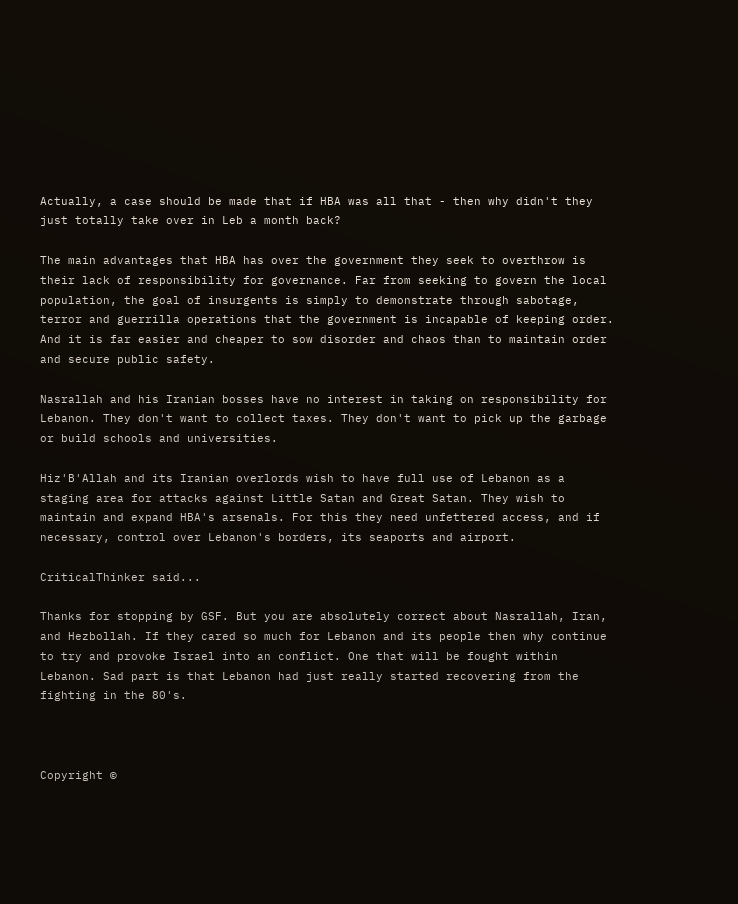Actually, a case should be made that if HBA was all that - then why didn't they just totally take over in Leb a month back?

The main advantages that HBA has over the government they seek to overthrow is their lack of responsibility for governance. Far from seeking to govern the local population, the goal of insurgents is simply to demonstrate through sabotage, terror and guerrilla operations that the government is incapable of keeping order. And it is far easier and cheaper to sow disorder and chaos than to maintain order and secure public safety.

Nasrallah and his Iranian bosses have no interest in taking on responsibility for Lebanon. They don't want to collect taxes. They don't want to pick up the garbage or build schools and universities.

Hiz'B'Allah and its Iranian overlords wish to have full use of Lebanon as a staging area for attacks against Little Satan and Great Satan. They wish to maintain and expand HBA's arsenals. For this they need unfettered access, and if necessary, control over Lebanon's borders, its seaports and airport.

CriticalThinker said...

Thanks for stopping by GSF. But you are absolutely correct about Nasrallah, Iran, and Hezbollah. If they cared so much for Lebanon and its people then why continue to try and provoke Israel into an conflict. One that will be fought within Lebanon. Sad part is that Lebanon had just really started recovering from the fighting in the 80's.



Copyright ©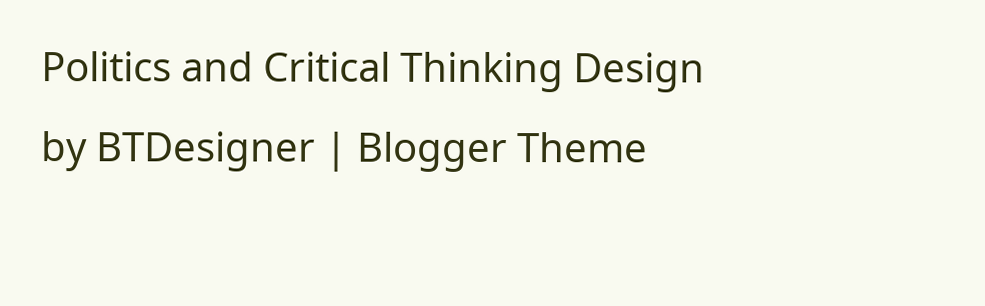Politics and Critical Thinking Design by BTDesigner | Blogger Theme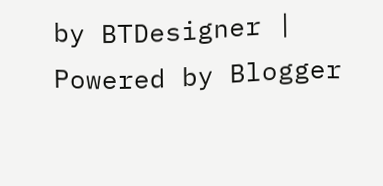by BTDesigner | Powered by Blogger